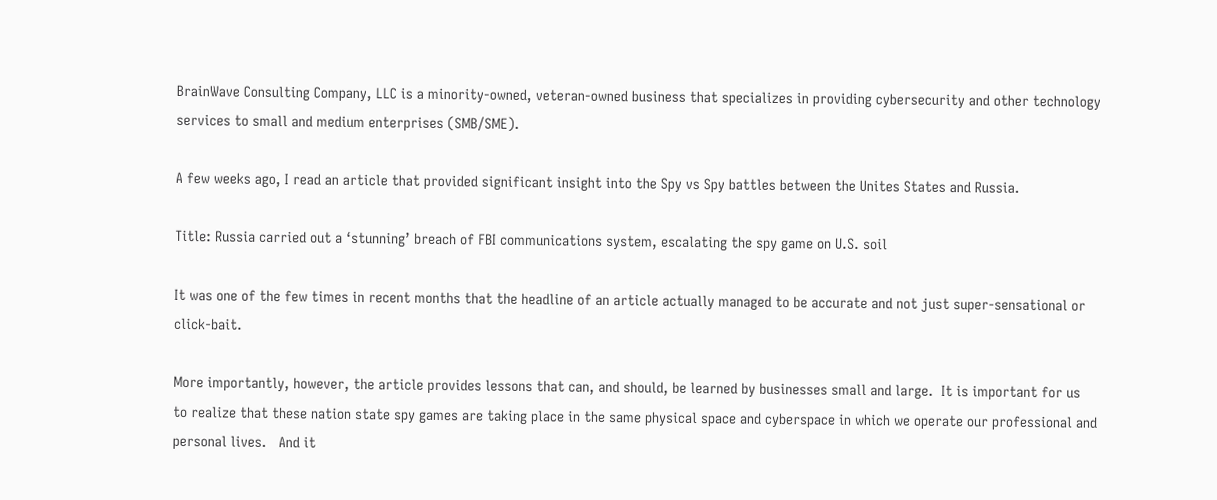BrainWave Consulting Company, LLC is a minority-owned, veteran-owned business that specializes in providing cybersecurity and other technology services to small and medium enterprises (SMB/SME).

A few weeks ago, I read an article that provided significant insight into the Spy vs Spy battles between the Unites States and Russia.

Title: Russia carried out a ‘stunning’ breach of FBI communications system, escalating the spy game on U.S. soil

It was one of the few times in recent months that the headline of an article actually managed to be accurate and not just super-sensational or click-bait.

More importantly, however, the article provides lessons that can, and should, be learned by businesses small and large.  It is important for us to realize that these nation state spy games are taking place in the same physical space and cyberspace in which we operate our professional and personal lives.   And it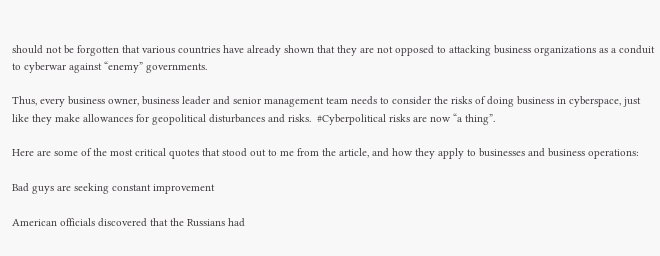should not be forgotten that various countries have already shown that they are not opposed to attacking business organizations as a conduit to cyberwar against “enemy” governments.

Thus, every business owner, business leader and senior management team needs to consider the risks of doing business in cyberspace, just like they make allowances for geopolitical disturbances and risks.  #Cyberpolitical risks are now “a thing”.

Here are some of the most critical quotes that stood out to me from the article, and how they apply to businesses and business operations:

Bad guys are seeking constant improvement

American officials discovered that the Russians had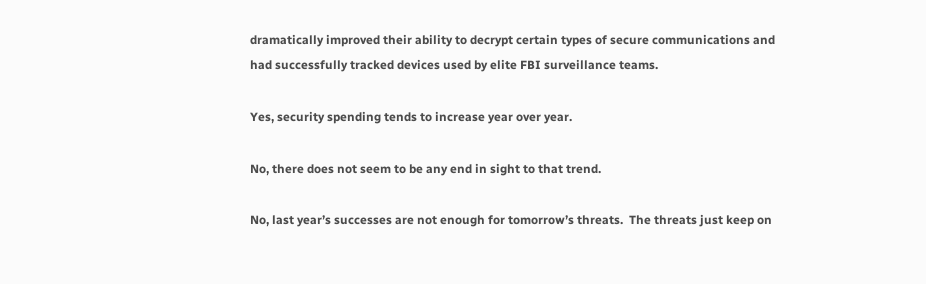dramatically improved their ability to decrypt certain types of secure communications and had successfully tracked devices used by elite FBI surveillance teams.

Yes, security spending tends to increase year over year.

No, there does not seem to be any end in sight to that trend.

No, last year’s successes are not enough for tomorrow’s threats.  The threats just keep on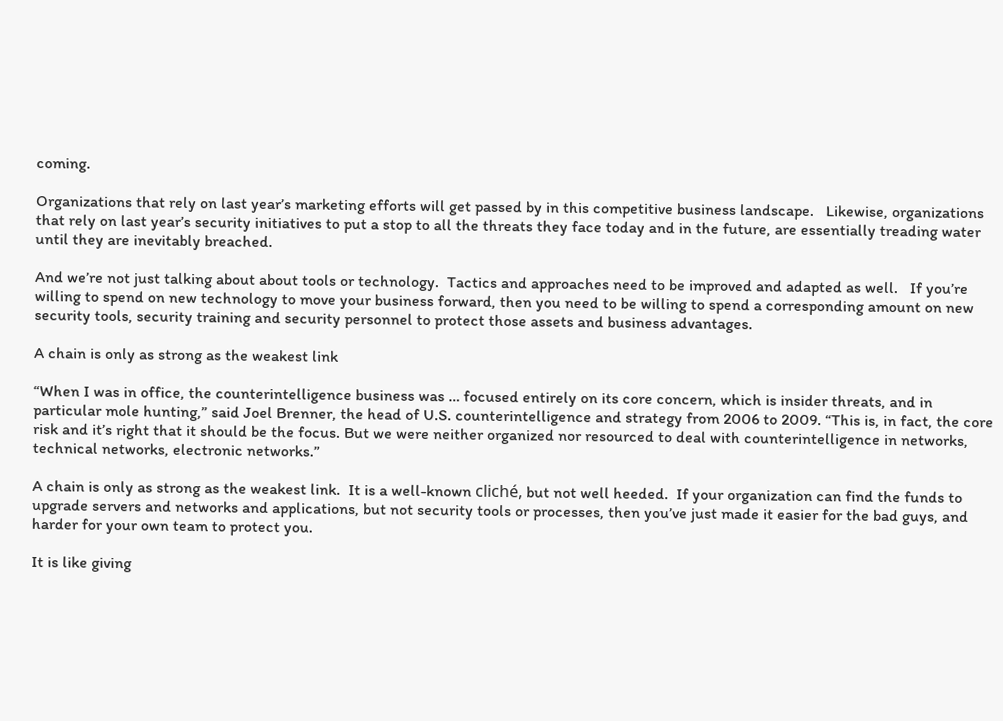coming.

Organizations that rely on last year’s marketing efforts will get passed by in this competitive business landscape.   Likewise, organizations that rely on last year’s security initiatives to put a stop to all the threats they face today and in the future, are essentially treading water until they are inevitably breached.

And we’re not just talking about about tools or technology.  Tactics and approaches need to be improved and adapted as well.   If you’re willing to spend on new technology to move your business forward, then you need to be willing to spend a corresponding amount on new security tools, security training and security personnel to protect those assets and business advantages.

A chain is only as strong as the weakest link

“When I was in office, the counterintelligence business was … focused entirely on its core concern, which is insider threats, and in particular mole hunting,” said Joel Brenner, the head of U.S. counterintelligence and strategy from 2006 to 2009. “This is, in fact, the core risk and it’s right that it should be the focus. But we were neither organized nor resourced to deal with counterintelligence in networks, technical networks, electronic networks.”

A chain is only as strong as the weakest link.  It is a well-known cliché, but not well heeded.  If your organization can find the funds to upgrade servers and networks and applications, but not security tools or processes, then you’ve just made it easier for the bad guys, and harder for your own team to protect you.

It is like giving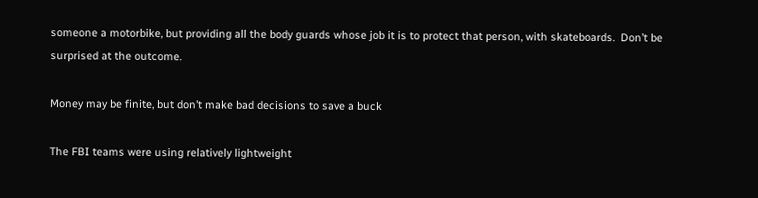someone a motorbike, but providing all the body guards whose job it is to protect that person, with skateboards.  Don’t be surprised at the outcome.

Money may be finite, but don’t make bad decisions to save a buck

The FBI teams were using relatively lightweight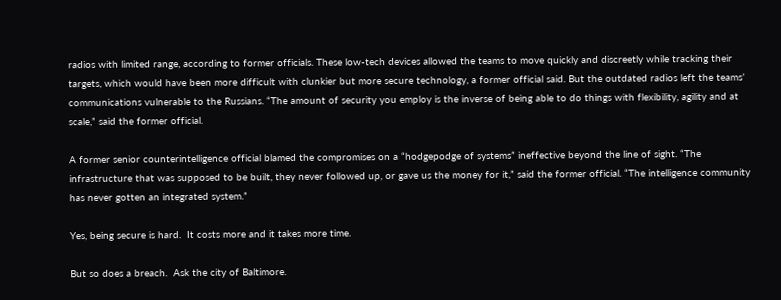radios with limited range, according to former officials. These low-tech devices allowed the teams to move quickly and discreetly while tracking their targets, which would have been more difficult with clunkier but more secure technology, a former official said. But the outdated radios left the teams’ communications vulnerable to the Russians. “The amount of security you employ is the inverse of being able to do things with flexibility, agility and at scale,” said the former official.

A former senior counterintelligence official blamed the compromises on a “hodgepodge of systems” ineffective beyond the line of sight. “The infrastructure that was supposed to be built, they never followed up, or gave us the money for it,” said the former official. “The intelligence community has never gotten an integrated system.”

Yes, being secure is hard.  It costs more and it takes more time.

But so does a breach.  Ask the city of Baltimore.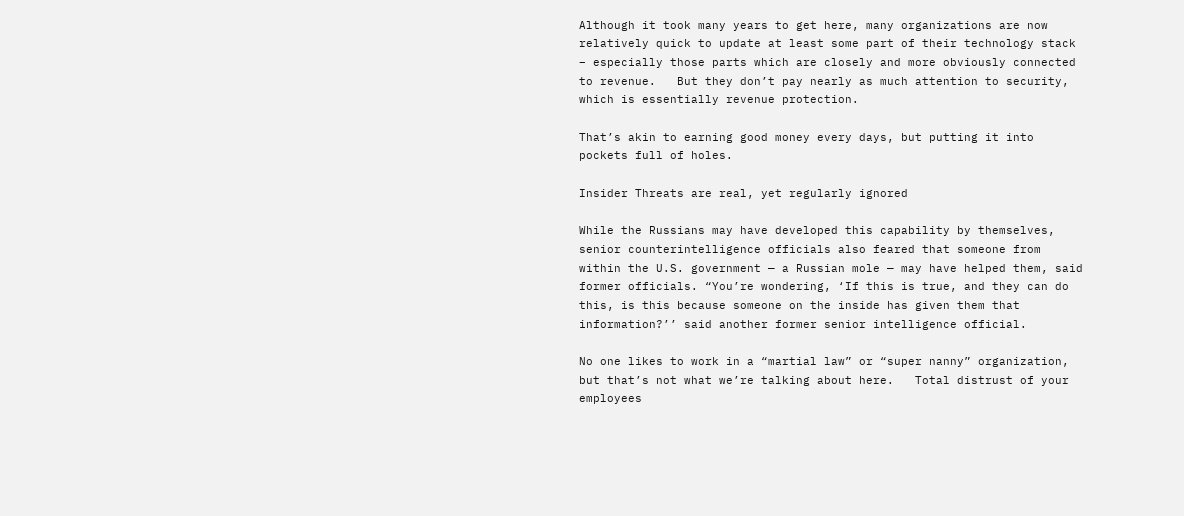Although it took many years to get here, many organizations are now relatively quick to update at least some part of their technology stack – especially those parts which are closely and more obviously connected to revenue.   But they don’t pay nearly as much attention to security, which is essentially revenue protection.

That’s akin to earning good money every days, but putting it into pockets full of holes.

Insider Threats are real, yet regularly ignored

While the Russians may have developed this capability by themselves, senior counterintelligence officials also feared that someone from within the U.S. government — a Russian mole — may have helped them, said former officials. “You’re wondering, ‘If this is true, and they can do this, is this because someone on the inside has given them that information?’’ said another former senior intelligence official.

No one likes to work in a “martial law” or “super nanny” organization, but that’s not what we’re talking about here.   Total distrust of your employees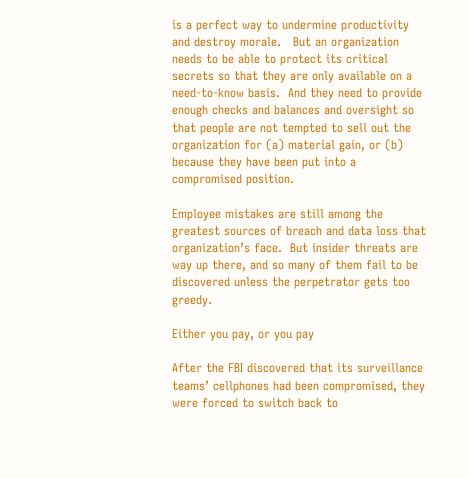is a perfect way to undermine productivity and destroy morale.   But an organization needs to be able to protect its critical secrets so that they are only available on a need-to-know basis.  And they need to provide enough checks and balances and oversight so that people are not tempted to sell out the organization for (a) material gain, or (b) because they have been put into a compromised position.

Employee mistakes are still among the greatest sources of breach and data loss that organization’s face.  But insider threats are way up there, and so many of them fail to be discovered unless the perpetrator gets too greedy.

Either you pay, or you pay

After the FBI discovered that its surveillance teams’ cellphones had been compromised, they were forced to switch back to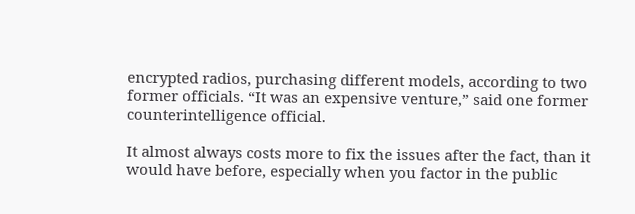encrypted radios, purchasing different models, according to two former officials. “It was an expensive venture,” said one former counterintelligence official.

It almost always costs more to fix the issues after the fact, than it would have before, especially when you factor in the public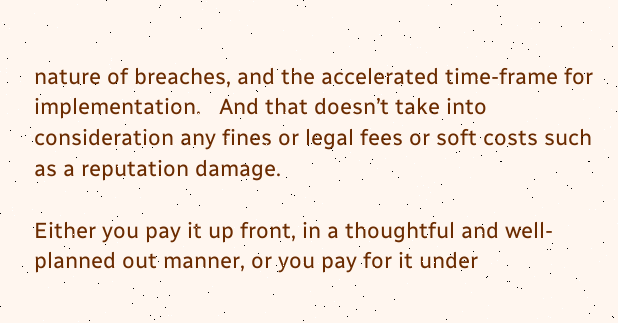nature of breaches, and the accelerated time-frame for implementation.   And that doesn’t take into consideration any fines or legal fees or soft costs such as a reputation damage.

Either you pay it up front, in a thoughtful and well-planned out manner, or you pay for it under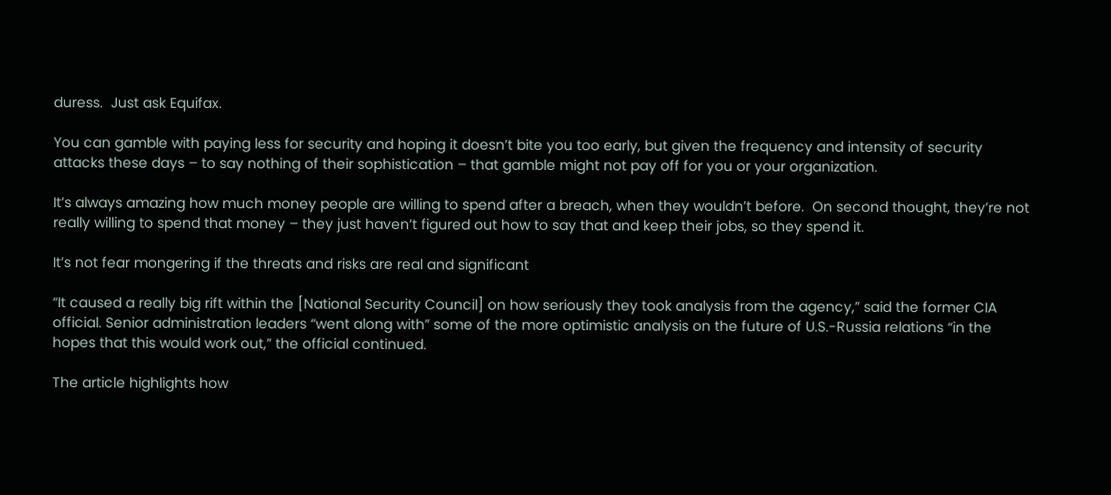duress.  Just ask Equifax.

You can gamble with paying less for security and hoping it doesn’t bite you too early, but given the frequency and intensity of security attacks these days – to say nothing of their sophistication – that gamble might not pay off for you or your organization.

It’s always amazing how much money people are willing to spend after a breach, when they wouldn’t before.  On second thought, they’re not really willing to spend that money – they just haven’t figured out how to say that and keep their jobs, so they spend it.

It’s not fear mongering if the threats and risks are real and significant

“It caused a really big rift within the [National Security Council] on how seriously they took analysis from the agency,” said the former CIA official. Senior administration leaders “went along with” some of the more optimistic analysis on the future of U.S.-Russia relations “in the hopes that this would work out,” the official continued.

The article highlights how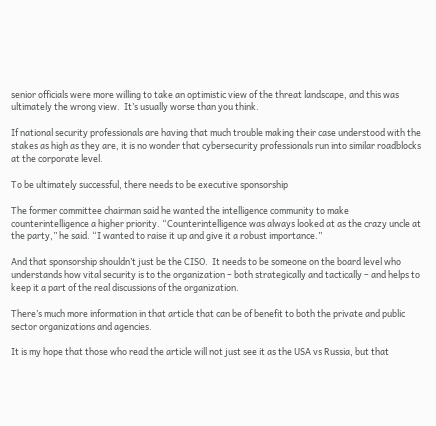senior officials were more willing to take an optimistic view of the threat landscape, and this was ultimately the wrong view.  It’s usually worse than you think.

If national security professionals are having that much trouble making their case understood with the stakes as high as they are, it is no wonder that cybersecurity professionals run into similar roadblocks at the corporate level.

To be ultimately successful, there needs to be executive sponsorship

The former committee chairman said he wanted the intelligence community to make counterintelligence a higher priority. “Counterintelligence was always looked at as the crazy uncle at the party,” he said. “I wanted to raise it up and give it a robust importance.”

And that sponsorship shouldn’t just be the CISO.  It needs to be someone on the board level who understands how vital security is to the organization – both strategically and tactically – and helps to keep it a part of the real discussions of the organization.

There’s much more information in that article that can be of benefit to both the private and public sector organizations and agencies.

It is my hope that those who read the article will not just see it as the USA vs Russia, but that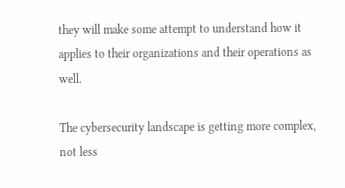they will make some attempt to understand how it applies to their organizations and their operations as well.

The cybersecurity landscape is getting more complex, not less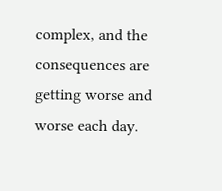complex, and the consequences are getting worse and worse each day.